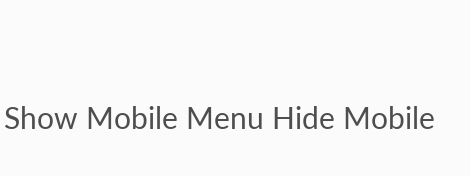Show Mobile Menu Hide Mobile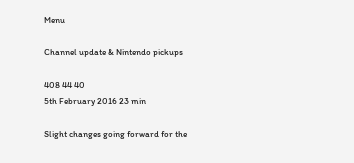Menu

Channel update & Nintendo pickups

408 44 40
5th February 2016 23 min

Slight changes going forward for the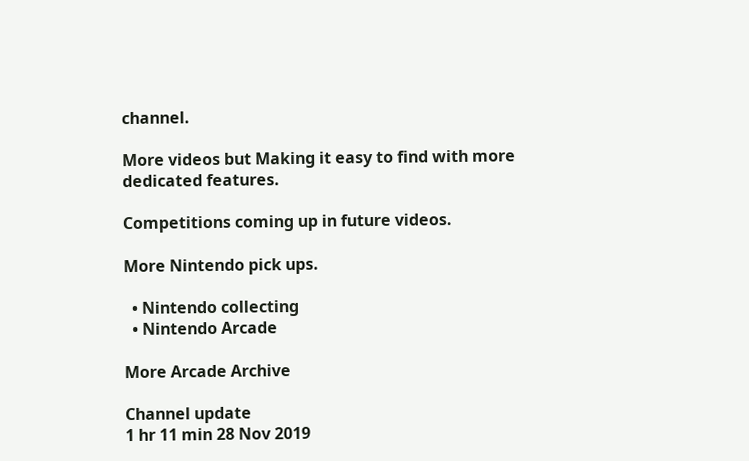channel.

More videos but Making it easy to find with more dedicated features.

Competitions coming up in future videos.

More Nintendo pick ups.

  • Nintendo collecting
  • Nintendo Arcade

More Arcade Archive

Channel update
1 hr 11 min 28 Nov 2019